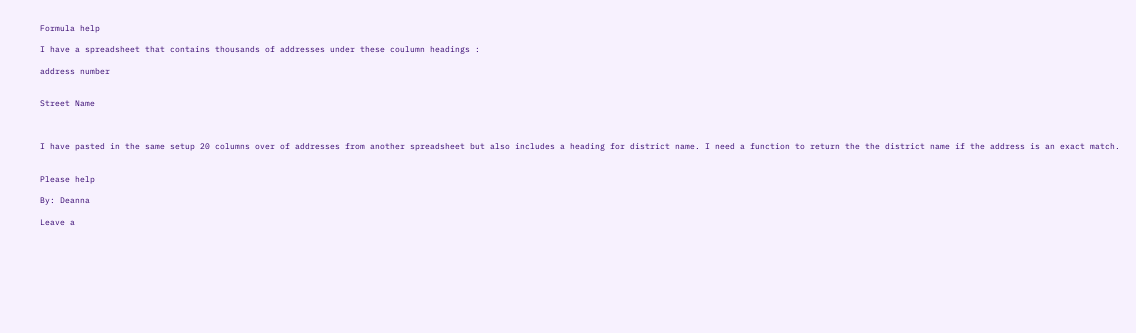Formula help

I have a spreadsheet that contains thousands of addresses under these coulumn headings :

address number


Street Name



I have pasted in the same setup 20 columns over of addresses from another spreadsheet but also includes a heading for district name. I need a function to return the the district name if the address is an exact match.


Please help

By: Deanna

Leave a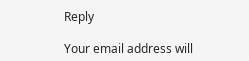Reply

Your email address will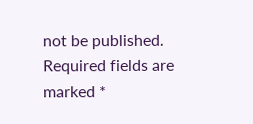not be published. Required fields are marked *